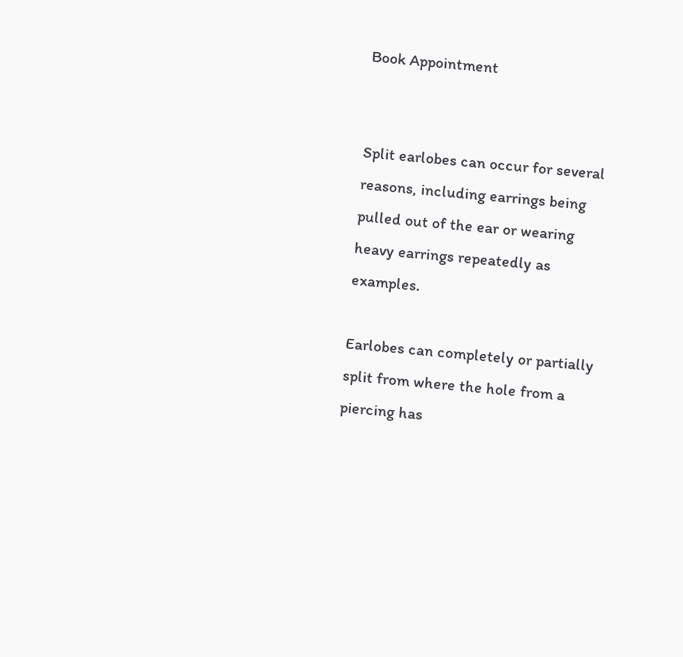Book Appointment


Split earlobes can occur for several reasons, including earrings being pulled out of the ear or wearing heavy earrings repeatedly as examples.

Earlobes can completely or partially split from where the hole from a piercing has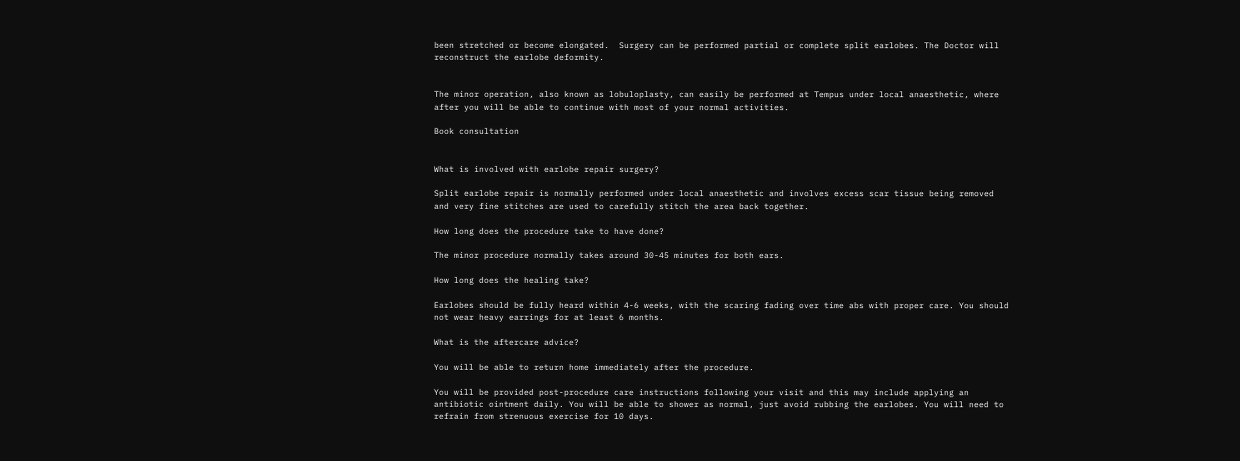been stretched or become elongated.  Surgery can be performed partial or complete split earlobes. The Doctor will reconstruct the earlobe deformity.


The minor operation, also known as lobuloplasty, can easily be performed at Tempus under local anaesthetic, where after you will be able to continue with most of your normal activities.

Book consultation


What is involved with earlobe repair surgery?

Split earlobe repair is normally performed under local anaesthetic and involves excess scar tissue being removed and very fine stitches are used to carefully stitch the area back together.

How long does the procedure take to have done?

The minor procedure normally takes around 30-45 minutes for both ears.

How long does the healing take?

Earlobes should be fully heard within 4-6 weeks, with the scaring fading over time abs with proper care. You should not wear heavy earrings for at least 6 months.

What is the aftercare advice?

You will be able to return home immediately after the procedure.

You will be provided post-procedure care instructions following your visit and this may include applying an antibiotic ointment daily. You will be able to shower as normal, just avoid rubbing the earlobes. You will need to refrain from strenuous exercise for 10 days.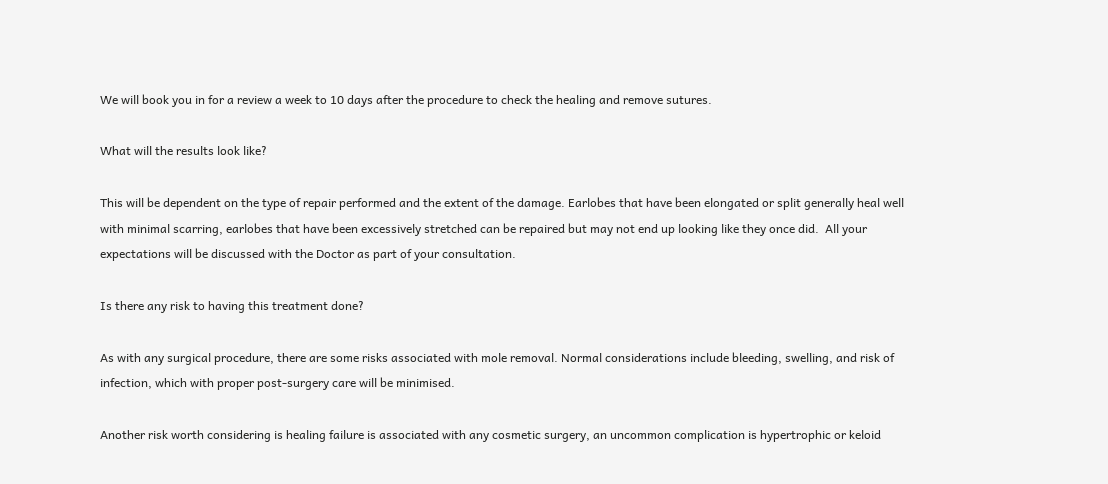We will book you in for a review a week to 10 days after the procedure to check the healing and remove sutures.

What will the results look like?

This will be dependent on the type of repair performed and the extent of the damage. Earlobes that have been elongated or split generally heal well with minimal scarring, earlobes that have been excessively stretched can be repaired but may not end up looking like they once did.  All your expectations will be discussed with the Doctor as part of your consultation.

Is there any risk to having this treatment done?

As with any surgical procedure, there are some risks associated with mole removal. Normal considerations include bleeding, swelling, and risk of infection, which with proper post-surgery care will be minimised.

Another risk worth considering is healing failure is associated with any cosmetic surgery, an uncommon complication is hypertrophic or keloid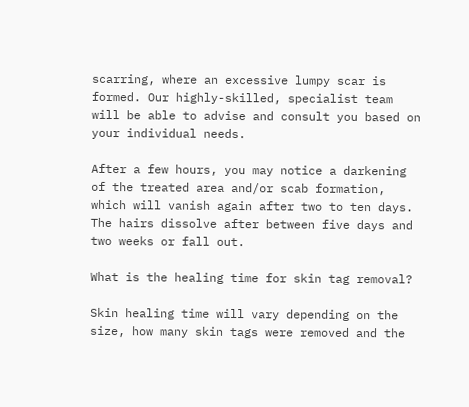scarring, where an excessive lumpy scar is formed. Our highly-skilled, specialist team will be able to advise and consult you based on your individual needs.

After a few hours, you may notice a darkening of the treated area and/or scab formation, which will vanish again after two to ten days. The hairs dissolve after between five days and two weeks or fall out.

What is the healing time for skin tag removal?

Skin healing time will vary depending on the size, how many skin tags were removed and the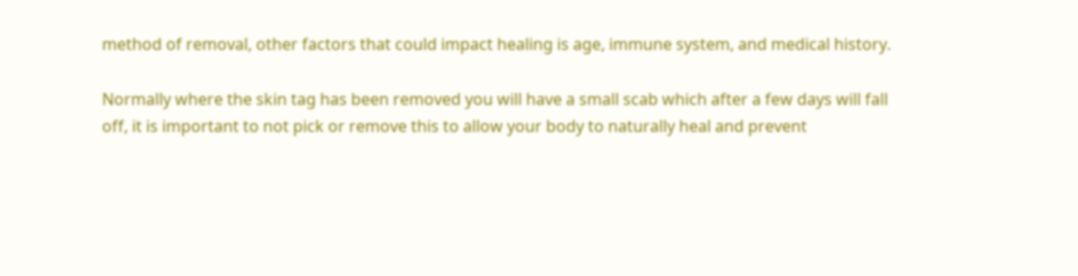method of removal, other factors that could impact healing is age, immune system, and medical history.

Normally where the skin tag has been removed you will have a small scab which after a few days will fall off, it is important to not pick or remove this to allow your body to naturally heal and prevent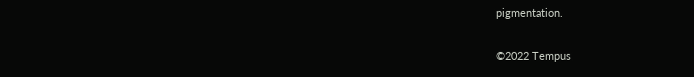pigmentation.

©2022 Tempus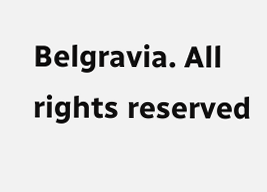Belgravia. All rights reserved